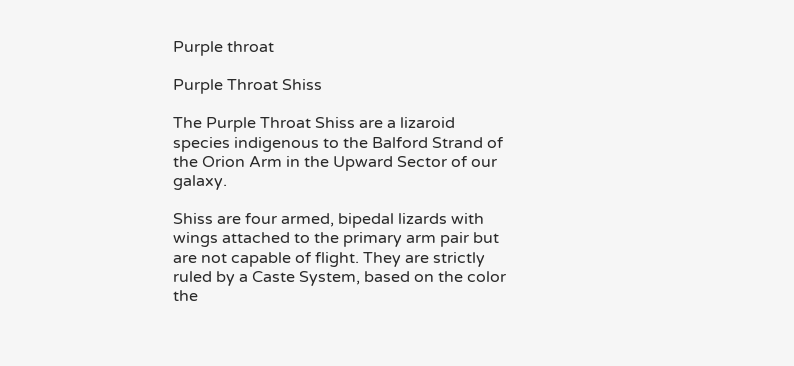Purple throat

Purple Throat Shiss

The Purple Throat Shiss are a lizaroid species indigenous to the Balford Strand of the Orion Arm in the Upward Sector of our galaxy.

Shiss are four armed, bipedal lizards with wings attached to the primary arm pair but are not capable of flight. They are strictly ruled by a Caste System, based on the color the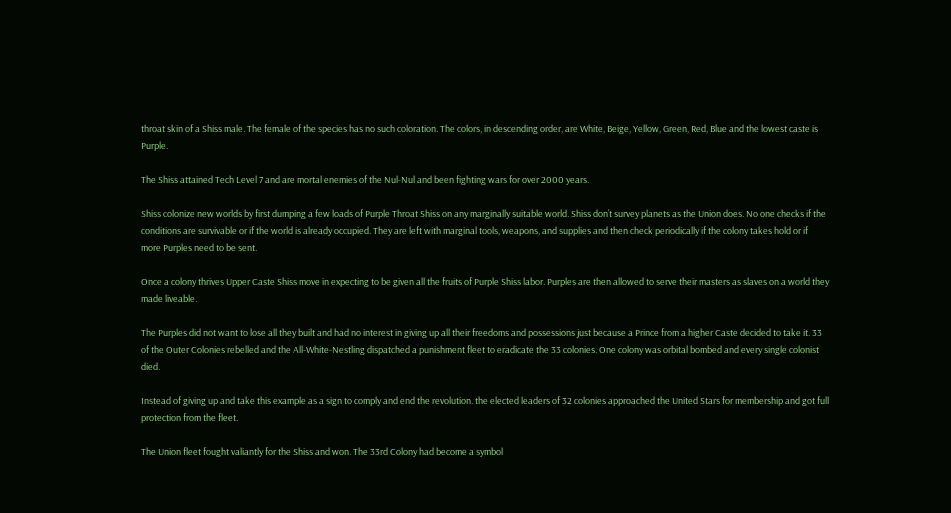throat skin of a Shiss male. The female of the species has no such coloration. The colors, in descending order, are White, Beige, Yellow, Green, Red, Blue and the lowest caste is Purple.

The Shiss attained Tech Level 7 and are mortal enemies of the Nul-Nul and been fighting wars for over 2000 years.

Shiss colonize new worlds by first dumping a few loads of Purple Throat Shiss on any marginally suitable world. Shiss don’t survey planets as the Union does. No one checks if the conditions are survivable or if the world is already occupied. They are left with marginal tools, weapons, and supplies and then check periodically if the colony takes hold or if more Purples need to be sent.

Once a colony thrives Upper Caste Shiss move in expecting to be given all the fruits of Purple Shiss labor. Purples are then allowed to serve their masters as slaves on a world they made liveable.

The Purples did not want to lose all they built and had no interest in giving up all their freedoms and possessions just because a Prince from a higher Caste decided to take it. 33 of the Outer Colonies rebelled and the All-White-Nestling dispatched a punishment fleet to eradicate the 33 colonies. One colony was orbital bombed and every single colonist died.

Instead of giving up and take this example as a sign to comply and end the revolution. the elected leaders of 32 colonies approached the United Stars for membership and got full protection from the fleet.

The Union fleet fought valiantly for the Shiss and won. The 33rd Colony had become a symbol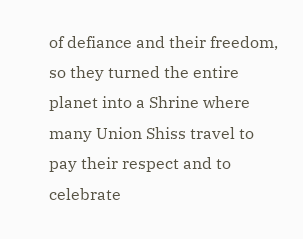of defiance and their freedom, so they turned the entire planet into a Shrine where many Union Shiss travel to pay their respect and to celebrate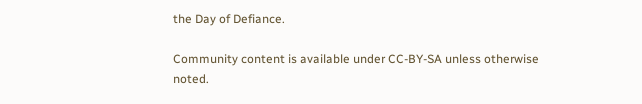the Day of Defiance.

Community content is available under CC-BY-SA unless otherwise noted.